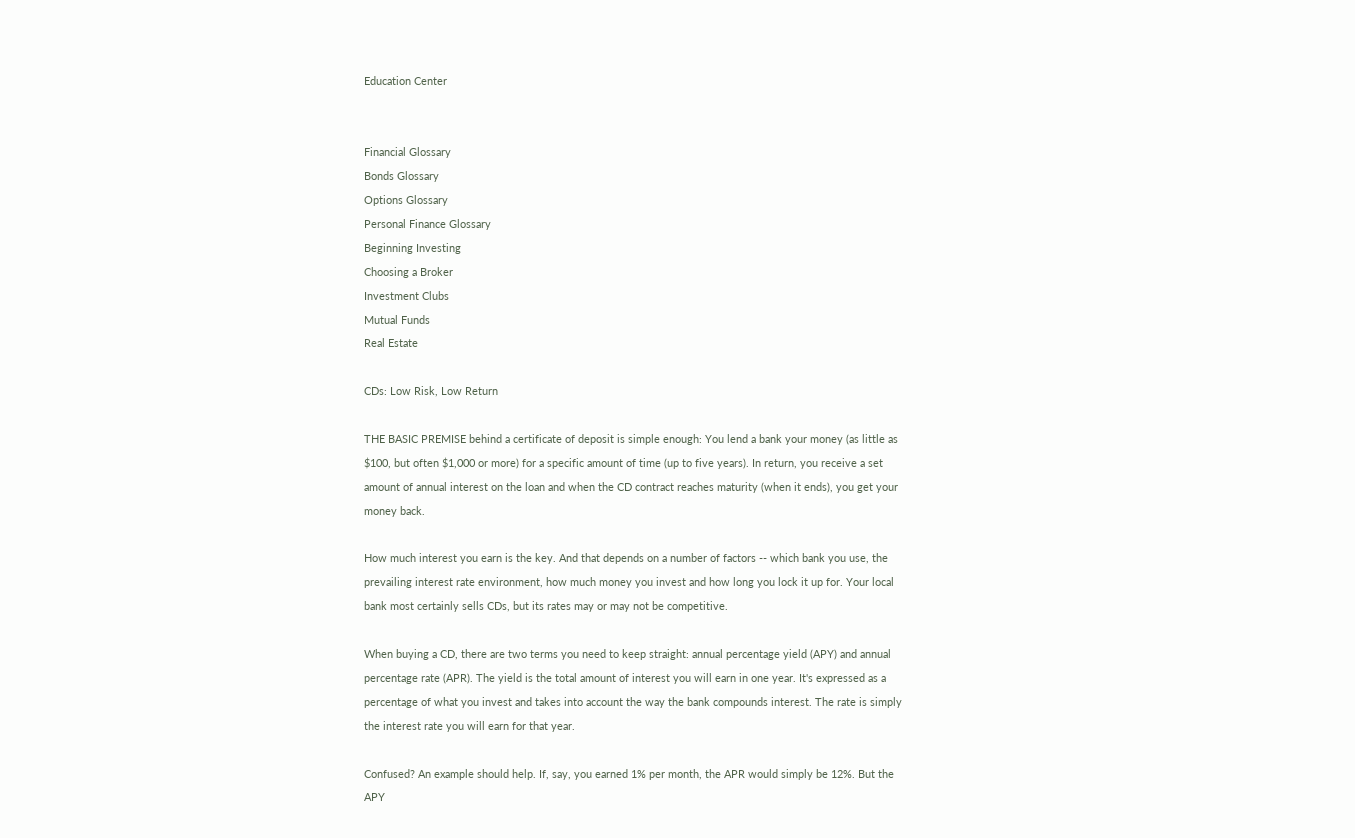Education Center


Financial Glossary
Bonds Glossary
Options Glossary
Personal Finance Glossary
Beginning Investing
Choosing a Broker
Investment Clubs
Mutual Funds
Real Estate

CDs: Low Risk, Low Return

THE BASIC PREMISE behind a certificate of deposit is simple enough: You lend a bank your money (as little as $100, but often $1,000 or more) for a specific amount of time (up to five years). In return, you receive a set amount of annual interest on the loan and when the CD contract reaches maturity (when it ends), you get your money back.

How much interest you earn is the key. And that depends on a number of factors -- which bank you use, the prevailing interest rate environment, how much money you invest and how long you lock it up for. Your local bank most certainly sells CDs, but its rates may or may not be competitive.

When buying a CD, there are two terms you need to keep straight: annual percentage yield (APY) and annual percentage rate (APR). The yield is the total amount of interest you will earn in one year. It's expressed as a percentage of what you invest and takes into account the way the bank compounds interest. The rate is simply the interest rate you will earn for that year.

Confused? An example should help. If, say, you earned 1% per month, the APR would simply be 12%. But the APY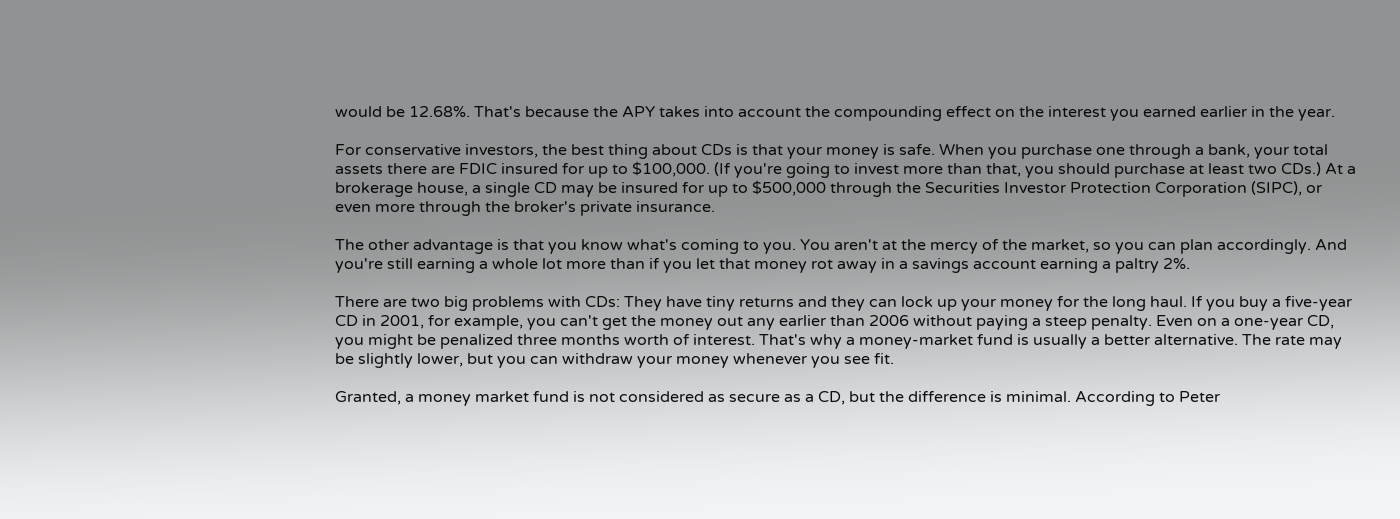would be 12.68%. That's because the APY takes into account the compounding effect on the interest you earned earlier in the year.

For conservative investors, the best thing about CDs is that your money is safe. When you purchase one through a bank, your total assets there are FDIC insured for up to $100,000. (If you're going to invest more than that, you should purchase at least two CDs.) At a brokerage house, a single CD may be insured for up to $500,000 through the Securities Investor Protection Corporation (SIPC), or even more through the broker's private insurance.

The other advantage is that you know what's coming to you. You aren't at the mercy of the market, so you can plan accordingly. And you're still earning a whole lot more than if you let that money rot away in a savings account earning a paltry 2%.

There are two big problems with CDs: They have tiny returns and they can lock up your money for the long haul. If you buy a five-year CD in 2001, for example, you can't get the money out any earlier than 2006 without paying a steep penalty. Even on a one-year CD, you might be penalized three months worth of interest. That's why a money-market fund is usually a better alternative. The rate may be slightly lower, but you can withdraw your money whenever you see fit.

Granted, a money market fund is not considered as secure as a CD, but the difference is minimal. According to Peter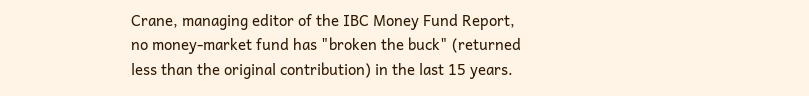Crane, managing editor of the IBC Money Fund Report, no money-market fund has "broken the buck" (returned less than the original contribution) in the last 15 years.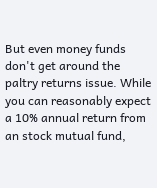But even money funds don't get around the paltry returns issue. While you can reasonably expect a 10% annual return from an stock mutual fund,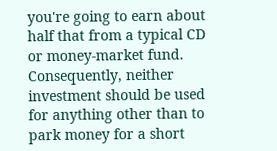you're going to earn about half that from a typical CD or money-market fund. Consequently, neither investment should be used for anything other than to park money for a short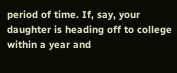period of time. If, say, your daughter is heading off to college within a year and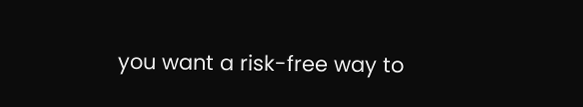you want a risk-free way to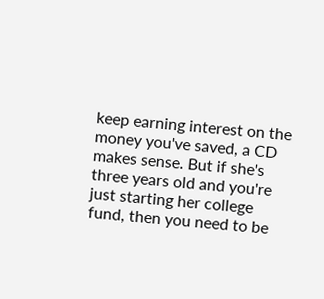keep earning interest on the money you've saved, a CD makes sense. But if she's three years old and you're just starting her college fund, then you need to be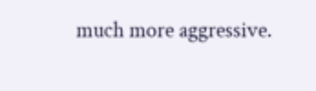much more aggressive.